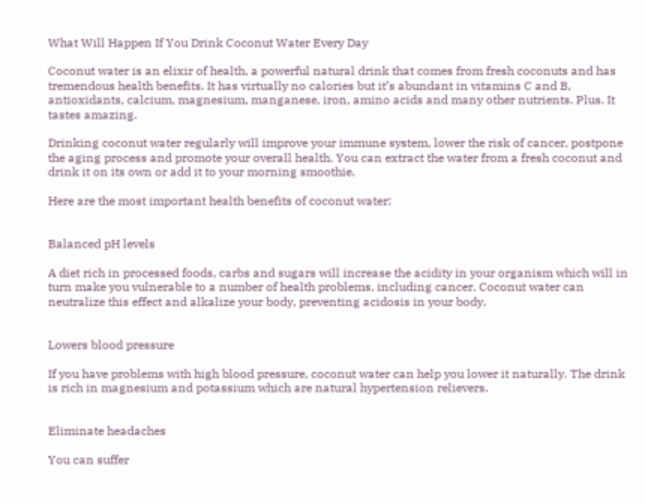What Will Happen If You Drink Coconut Water Every Day

Coconut water is an elixir of health, a powerful natural drink that comes from fresh coconuts and has tremendous health benefits. It has virtually no calories but it’s abundant in vitamins C and B, antioxidants, calcium, magnesium, manganese, iron, amino acids and many other nutrients. Plus. It tastes amazing.

Drinking coconut water regularly will improve your immune system, lower the risk of cancer, postpone the aging process and promote your overall health. You can extract the water from a fresh coconut and drink it on its own or add it to your morning smoothie.

Here are the most important health benefits of coconut water:


Balanced pH levels

A diet rich in processed foods, carbs and sugars will increase the acidity in your organism which will in turn make you vulnerable to a number of health problems, including cancer. Coconut water can neutralize this effect and alkalize your body, preventing acidosis in your body.


Lowers blood pressure

If you have problems with high blood pressure, coconut water can help you lower it naturally. The drink is rich in magnesium and potassium which are natural hypertension relievers.


Eliminate headaches

You can suffer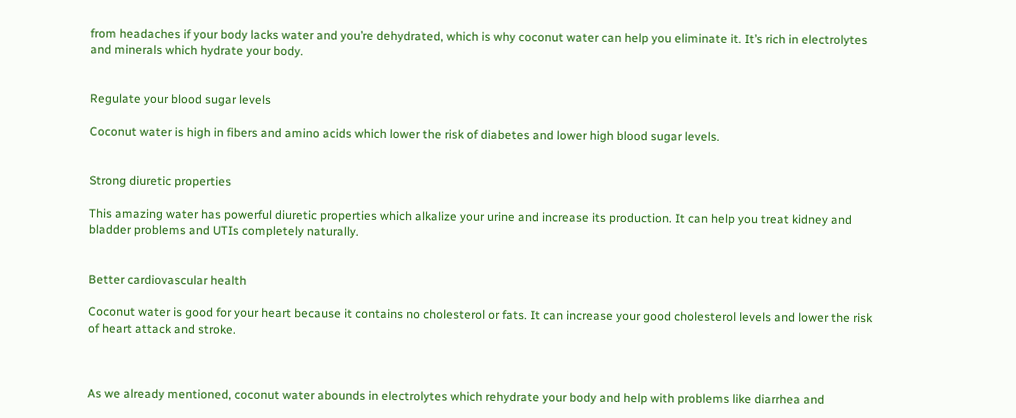from headaches if your body lacks water and you’re dehydrated, which is why coconut water can help you eliminate it. It’s rich in electrolytes and minerals which hydrate your body.


Regulate your blood sugar levels

Coconut water is high in fibers and amino acids which lower the risk of diabetes and lower high blood sugar levels.


Strong diuretic properties

This amazing water has powerful diuretic properties which alkalize your urine and increase its production. It can help you treat kidney and bladder problems and UTIs completely naturally.


Better cardiovascular health

Coconut water is good for your heart because it contains no cholesterol or fats. It can increase your good cholesterol levels and lower the risk of heart attack and stroke.



As we already mentioned, coconut water abounds in electrolytes which rehydrate your body and help with problems like diarrhea and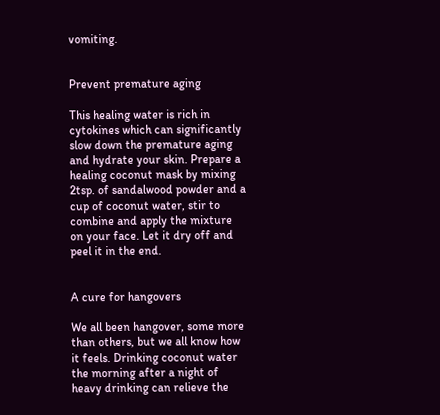vomiting.


Prevent premature aging

This healing water is rich in cytokines which can significantly slow down the premature aging and hydrate your skin. Prepare a healing coconut mask by mixing 2tsp. of sandalwood powder and a cup of coconut water, stir to combine and apply the mixture on your face. Let it dry off and peel it in the end.


A cure for hangovers

We all been hangover, some more than others, but we all know how it feels. Drinking coconut water the morning after a night of heavy drinking can relieve the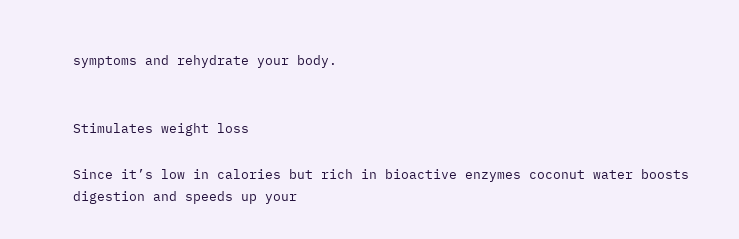symptoms and rehydrate your body.


Stimulates weight loss

Since it’s low in calories but rich in bioactive enzymes coconut water boosts digestion and speeds up your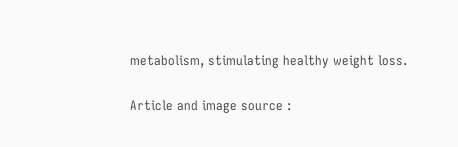metabolism, stimulating healthy weight loss.

Article and image source :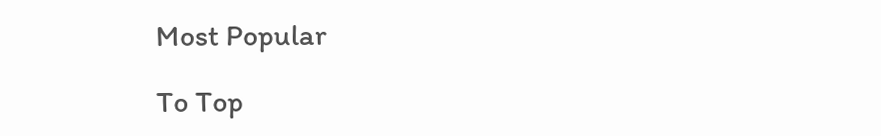Most Popular

To Top